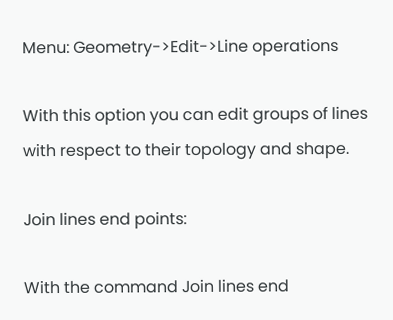Menu: Geometry->Edit->Line operations

With this option you can edit groups of lines with respect to their topology and shape.

Join lines end points:

With the command Join lines end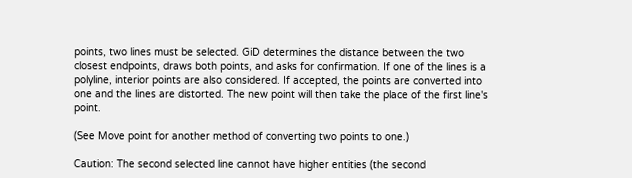points, two lines must be selected. GiD determines the distance between the two closest endpoints, draws both points, and asks for confirmation. If one of the lines is a polyline, interior points are also considered. If accepted, the points are converted into one and the lines are distorted. The new point will then take the place of the first line's point.

(See Move point for another method of converting two points to one.)

Caution: The second selected line cannot have higher entities (the second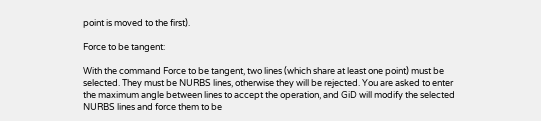point is moved to the first).

Force to be tangent:

With the command Force to be tangent, two lines (which share at least one point) must be selected. They must be NURBS lines, otherwise they will be rejected. You are asked to enter the maximum angle between lines to accept the operation, and GiD will modify the selected NURBS lines and force them to be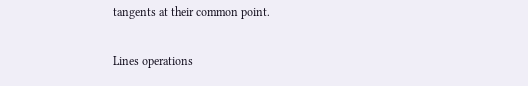tangents at their common point.

Lines operations